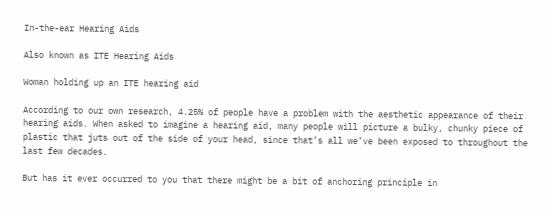In-the-ear Hearing Aids

Also known as ITE Hearing Aids

Woman holding up an ITE hearing aid

According to our own research, 4.25% of people have a problem with the aesthetic appearance of their hearing aids. When asked to imagine a hearing aid, many people will picture a bulky, chunky piece of plastic that juts out of the side of your head, since that’s all we’ve been exposed to throughout the last few decades.

But has it ever occurred to you that there might be a bit of anchoring principle in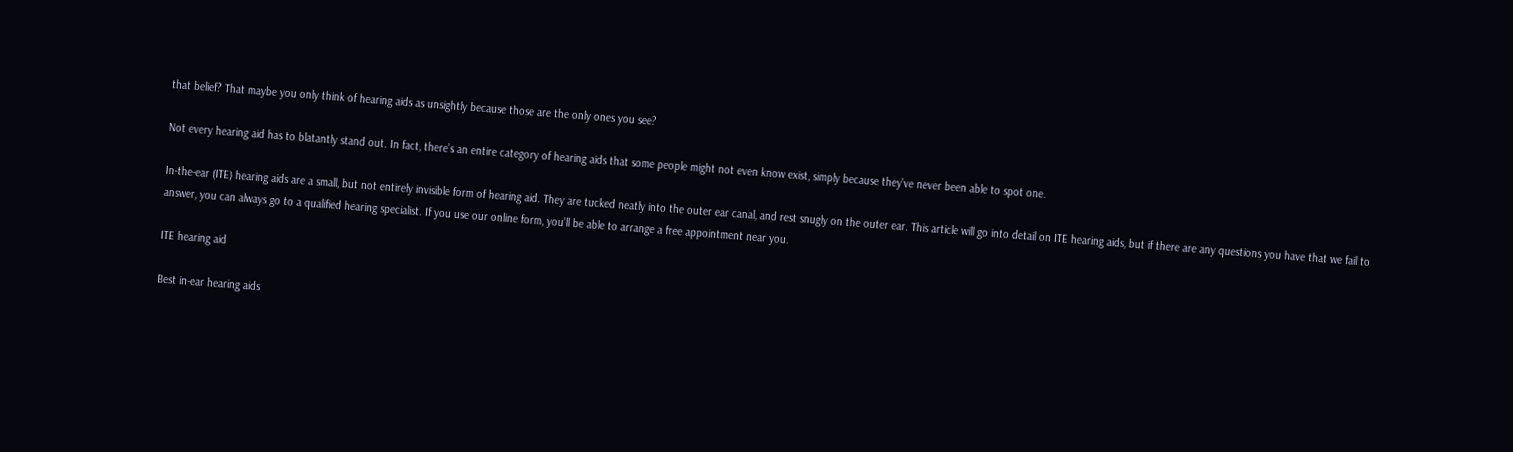that belief? That maybe you only think of hearing aids as unsightly because those are the only ones you see?

Not every hearing aid has to blatantly stand out. In fact, there’s an entire category of hearing aids that some people might not even know exist, simply because they’ve never been able to spot one.

In-the-ear (ITE) hearing aids are a small, but not entirely invisible form of hearing aid. They are tucked neatly into the outer ear canal, and rest snugly on the outer ear. This article will go into detail on ITE hearing aids, but if there are any questions you have that we fail to answer, you can always go to a qualified hearing specialist. If you use our online form, you’ll be able to arrange a free appointment near you.

ITE hearing aid

Best in-ear hearing aids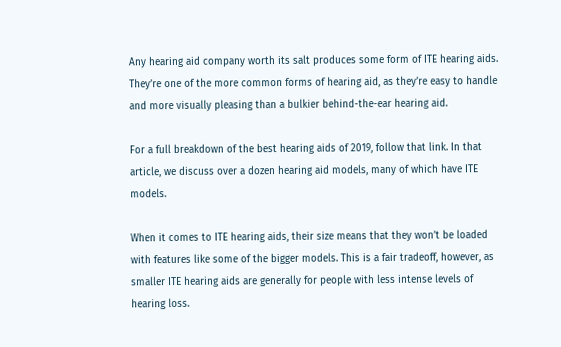Any hearing aid company worth its salt produces some form of ITE hearing aids. They’re one of the more common forms of hearing aid, as they’re easy to handle and more visually pleasing than a bulkier behind-the-ear hearing aid.

For a full breakdown of the best hearing aids of 2019, follow that link. In that article, we discuss over a dozen hearing aid models, many of which have ITE models.

When it comes to ITE hearing aids, their size means that they won’t be loaded with features like some of the bigger models. This is a fair tradeoff, however, as smaller ITE hearing aids are generally for people with less intense levels of hearing loss.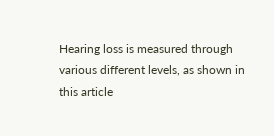Hearing loss is measured through various different levels, as shown in this article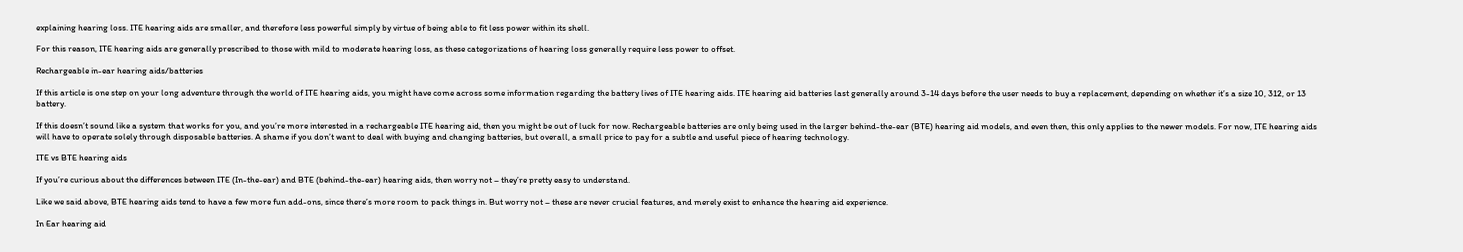explaining hearing loss. ITE hearing aids are smaller, and therefore less powerful simply by virtue of being able to fit less power within its shell.

For this reason, ITE hearing aids are generally prescribed to those with mild to moderate hearing loss, as these categorizations of hearing loss generally require less power to offset.

Rechargeable in-ear hearing aids/batteries

If this article is one step on your long adventure through the world of ITE hearing aids, you might have come across some information regarding the battery lives of ITE hearing aids. ITE hearing aid batteries last generally around 3-14 days before the user needs to buy a replacement, depending on whether it’s a size 10, 312, or 13 battery.

If this doesn’t sound like a system that works for you, and you’re more interested in a rechargeable ITE hearing aid, then you might be out of luck for now. Rechargeable batteries are only being used in the larger behind-the-ear (BTE) hearing aid models, and even then, this only applies to the newer models. For now, ITE hearing aids will have to operate solely through disposable batteries. A shame if you don’t want to deal with buying and changing batteries, but overall, a small price to pay for a subtle and useful piece of hearing technology.

ITE vs BTE hearing aids

If you’re curious about the differences between ITE (In-the-ear) and BTE (behind-the-ear) hearing aids, then worry not – they’re pretty easy to understand.

Like we said above, BTE hearing aids tend to have a few more fun add-ons, since there’s more room to pack things in. But worry not – these are never crucial features, and merely exist to enhance the hearing aid experience.

In Ear hearing aid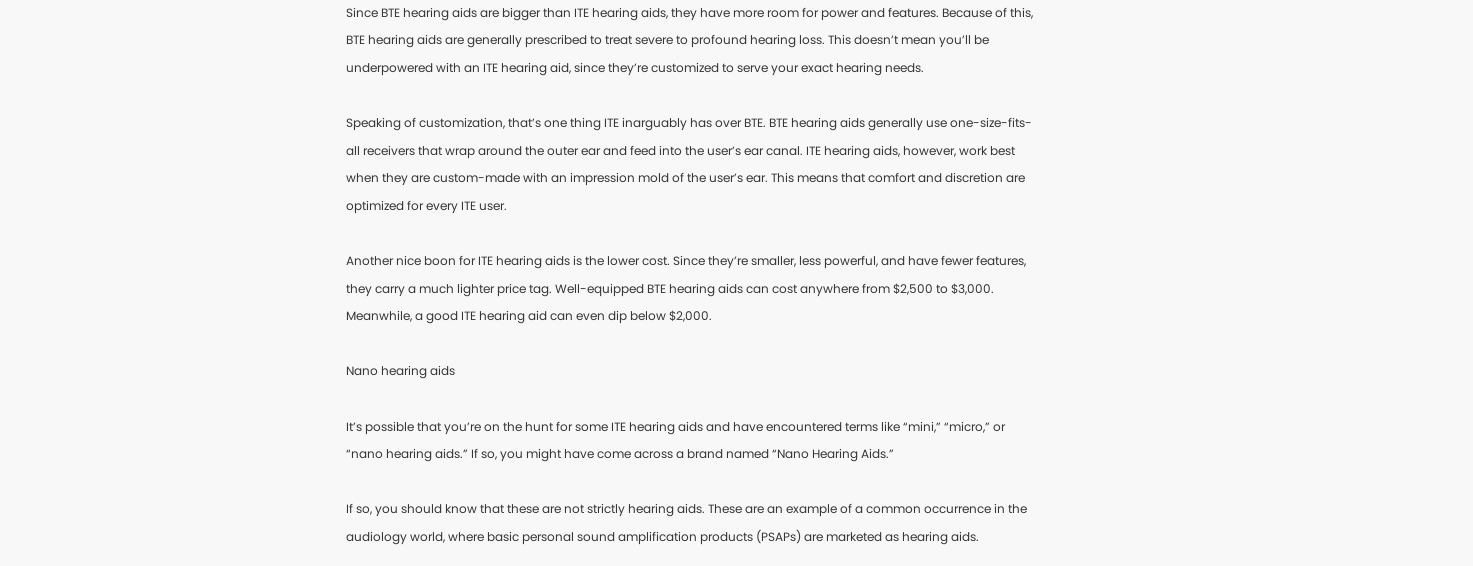Since BTE hearing aids are bigger than ITE hearing aids, they have more room for power and features. Because of this, BTE hearing aids are generally prescribed to treat severe to profound hearing loss. This doesn’t mean you’ll be underpowered with an ITE hearing aid, since they’re customized to serve your exact hearing needs.

Speaking of customization, that’s one thing ITE inarguably has over BTE. BTE hearing aids generally use one-size-fits-all receivers that wrap around the outer ear and feed into the user’s ear canal. ITE hearing aids, however, work best when they are custom-made with an impression mold of the user’s ear. This means that comfort and discretion are optimized for every ITE user.

Another nice boon for ITE hearing aids is the lower cost. Since they’re smaller, less powerful, and have fewer features, they carry a much lighter price tag. Well-equipped BTE hearing aids can cost anywhere from $2,500 to $3,000. Meanwhile, a good ITE hearing aid can even dip below $2,000.

Nano hearing aids

It’s possible that you’re on the hunt for some ITE hearing aids and have encountered terms like “mini,” “micro,” or “nano hearing aids.” If so, you might have come across a brand named “Nano Hearing Aids.”

If so, you should know that these are not strictly hearing aids. These are an example of a common occurrence in the audiology world, where basic personal sound amplification products (PSAPs) are marketed as hearing aids.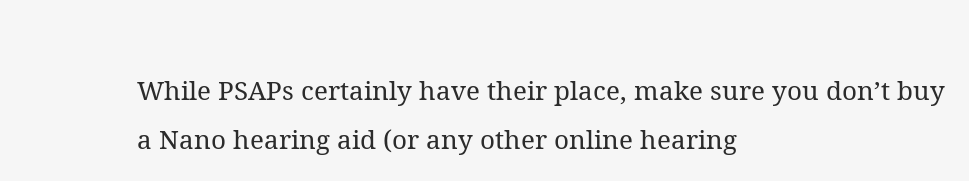While PSAPs certainly have their place, make sure you don’t buy a Nano hearing aid (or any other online hearing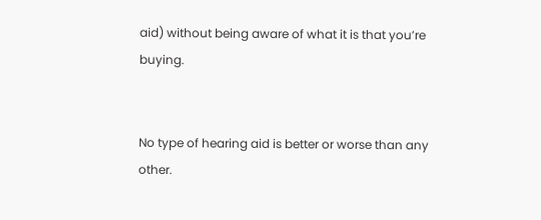aid) without being aware of what it is that you’re buying.


No type of hearing aid is better or worse than any other.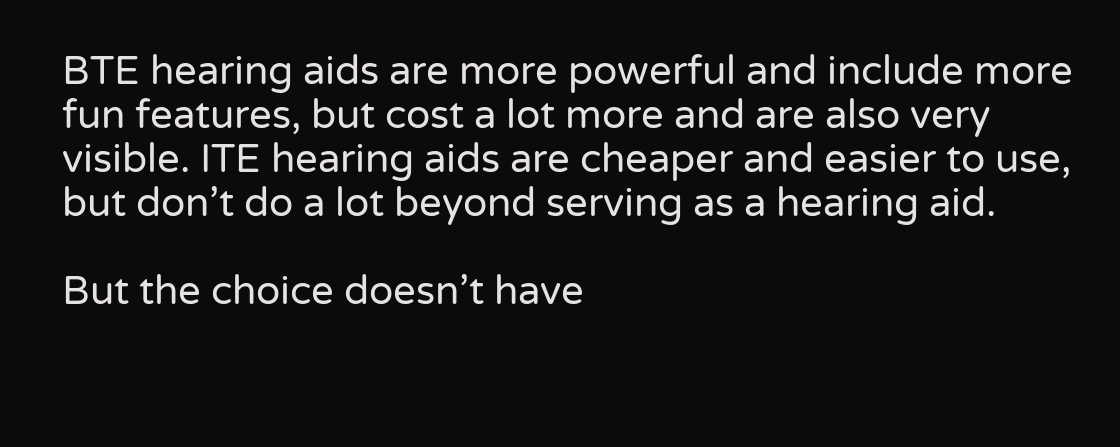BTE hearing aids are more powerful and include more fun features, but cost a lot more and are also very visible. ITE hearing aids are cheaper and easier to use, but don’t do a lot beyond serving as a hearing aid.

But the choice doesn’t have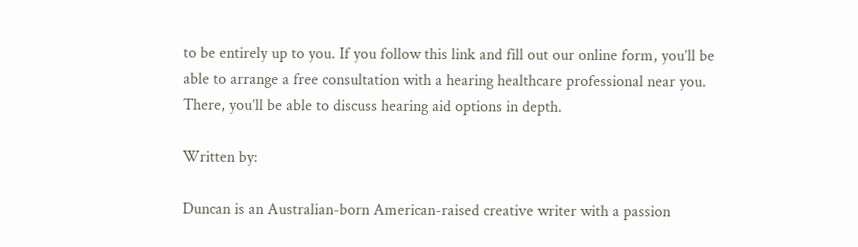to be entirely up to you. If you follow this link and fill out our online form, you’ll be able to arrange a free consultation with a hearing healthcare professional near you. There, you’ll be able to discuss hearing aid options in depth.

Written by:

Duncan is an Australian-born American-raised creative writer with a passion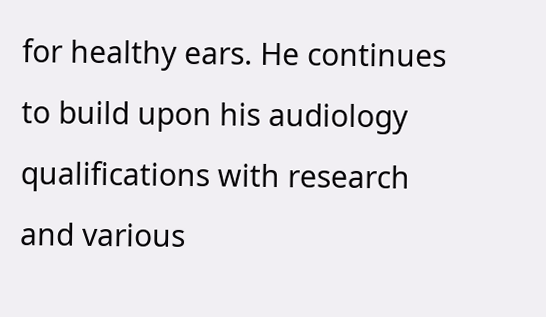for healthy ears. He continues to build upon his audiology qualifications with research and various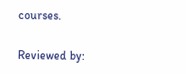courses.

Reviewed by: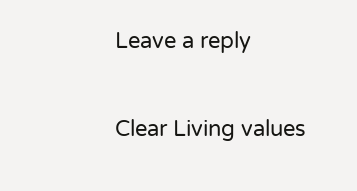Leave a reply

Clear Living values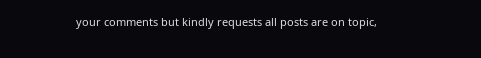your comments but kindly requests all posts are on topic,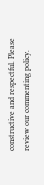constructive and respectful. Please review our commenting policy.